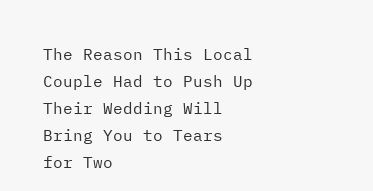The Reason This Local Couple Had to Push Up Their Wedding Will Bring You to Tears for Two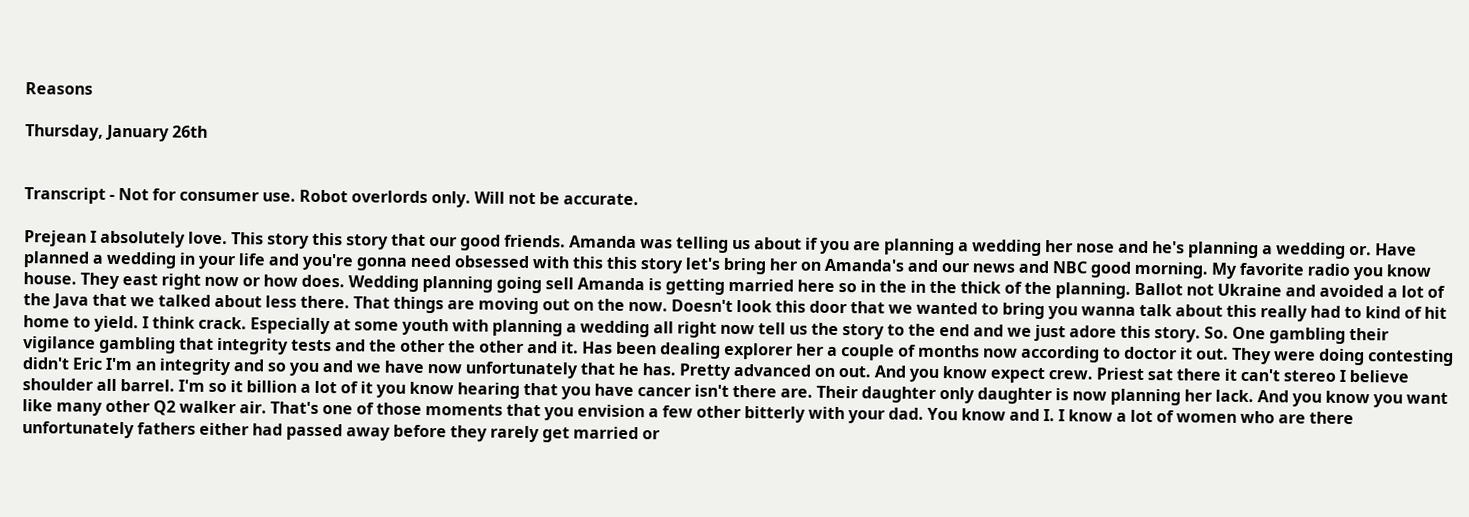Reasons

Thursday, January 26th


Transcript - Not for consumer use. Robot overlords only. Will not be accurate.

Prejean I absolutely love. This story this story that our good friends. Amanda was telling us about if you are planning a wedding her nose and he's planning a wedding or. Have planned a wedding in your life and you're gonna need obsessed with this this story let's bring her on Amanda's and our news and NBC good morning. My favorite radio you know house. They east right now or how does. Wedding planning going sell Amanda is getting married here so in the in the thick of the planning. Ballot not Ukraine and avoided a lot of the Java that we talked about less there. That things are moving out on the now. Doesn't look this door that we wanted to bring you wanna talk about this really had to kind of hit home to yield. I think crack. Especially at some youth with planning a wedding all right now tell us the story to the end and we just adore this story. So. One gambling their vigilance gambling that integrity tests and the other the other and it. Has been dealing explorer her a couple of months now according to doctor it out. They were doing contesting didn't Eric I'm an integrity and so you and we have now unfortunately that he has. Pretty advanced on out. And you know expect crew. Priest sat there it can't stereo I believe shoulder all barrel. I'm so it billion a lot of it you know hearing that you have cancer isn't there are. Their daughter only daughter is now planning her lack. And you know you want like many other Q2 walker air. That's one of those moments that you envision a few other bitterly with your dad. You know and I. I know a lot of women who are there unfortunately fathers either had passed away before they rarely get married or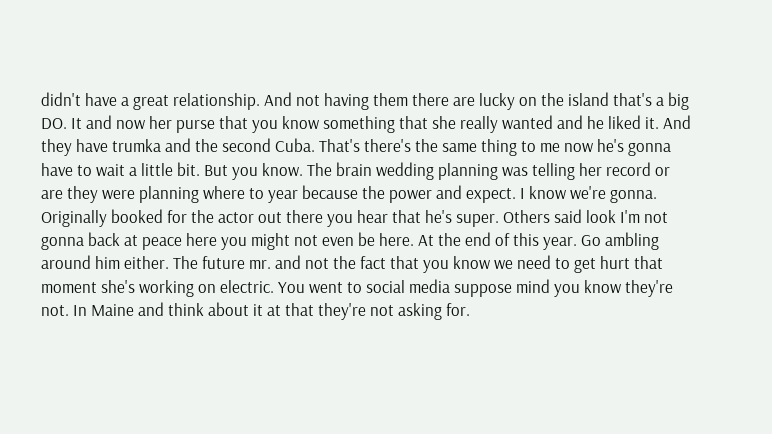didn't have a great relationship. And not having them there are lucky on the island that's a big DO. It and now her purse that you know something that she really wanted and he liked it. And they have trumka and the second Cuba. That's there's the same thing to me now he's gonna have to wait a little bit. But you know. The brain wedding planning was telling her record or are they were planning where to year because the power and expect. I know we're gonna. Originally booked for the actor out there you hear that he's super. Others said look I'm not gonna back at peace here you might not even be here. At the end of this year. Go ambling around him either. The future mr. and not the fact that you know we need to get hurt that moment she's working on electric. You went to social media suppose mind you know they're not. In Maine and think about it at that they're not asking for.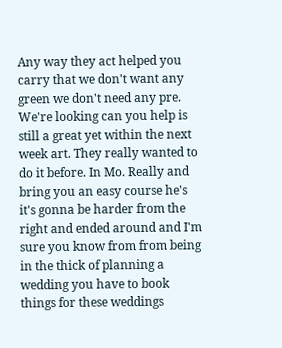Any way they act helped you carry that we don't want any green we don't need any pre. We're looking can you help is still a great yet within the next week art. They really wanted to do it before. In Mo. Really and bring you an easy course he's it's gonna be harder from the right and ended around and I'm sure you know from from being in the thick of planning a wedding you have to book things for these weddings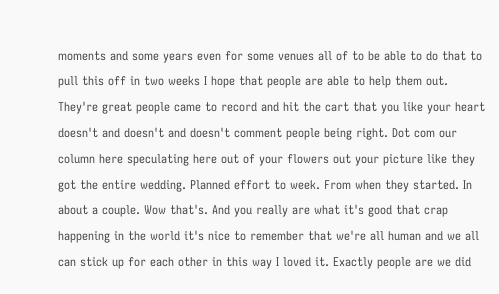moments and some years even for some venues all of to be able to do that to pull this off in two weeks I hope that people are able to help them out. They're great people came to record and hit the cart that you like your heart doesn't and doesn't and doesn't comment people being right. Dot com our column here speculating here out of your flowers out your picture like they got the entire wedding. Planned effort to week. From when they started. In about a couple. Wow that's. And you really are what it's good that crap happening in the world it's nice to remember that we're all human and we all can stick up for each other in this way I loved it. Exactly people are we did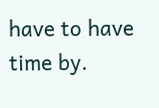have to have time by.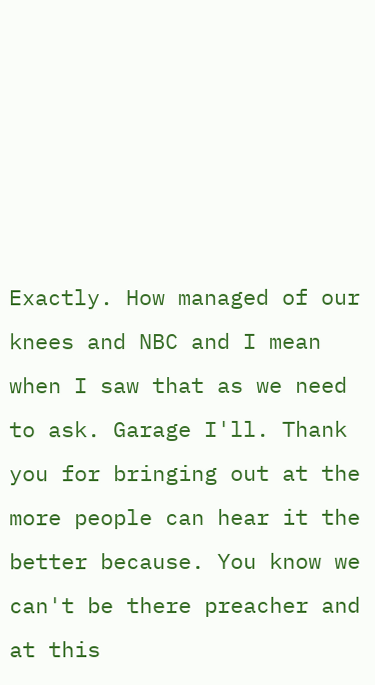Exactly. How managed of our knees and NBC and I mean when I saw that as we need to ask. Garage I'll. Thank you for bringing out at the more people can hear it the better because. You know we can't be there preacher and at this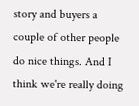story and buyers a couple of other people do nice things. And I think we're really doing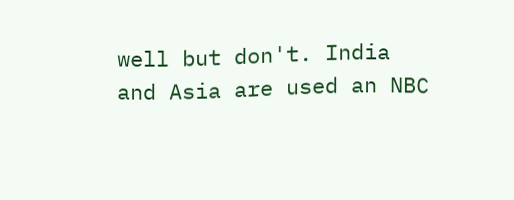well but don't. India and Asia are used an NBC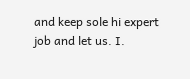and keep sole hi expert job and let us. I.